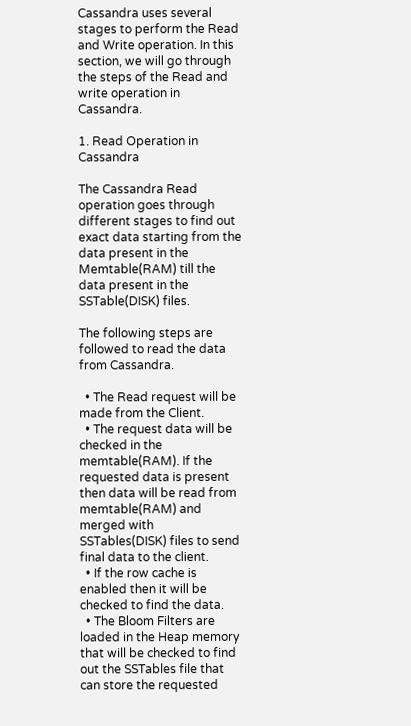Cassandra uses several stages to perform the Read and Write operation. In this section, we will go through the steps of the Read and write operation in Cassandra.

1. Read Operation in Cassandra

The Cassandra Read operation goes through different stages to find out exact data starting from the data present in the Memtable(RAM) till the data present in the SSTable(DISK) files.

The following steps are followed to read the data from Cassandra.

  • The Read request will be made from the Client.
  • The request data will be checked in the memtable(RAM). If the requested data is present then data will be read from memtable(RAM) and merged with SSTables(DISK) files to send final data to the client.
  • If the row cache is enabled then it will be checked to find the data.
  • The Bloom Filters are loaded in the Heap memory that will be checked to find out the SSTables file that can store the requested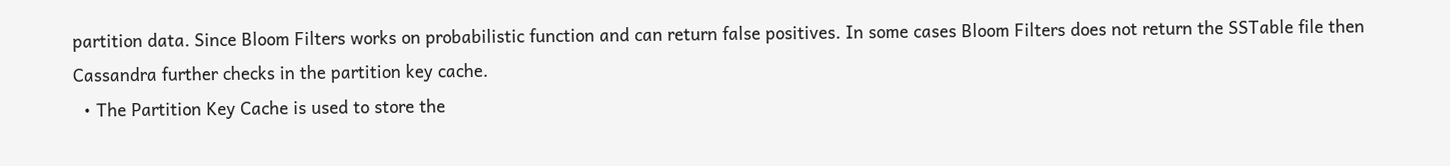partition data. Since Bloom Filters works on probabilistic function and can return false positives. In some cases Bloom Filters does not return the SSTable file then Cassandra further checks in the partition key cache.
  • The Partition Key Cache is used to store the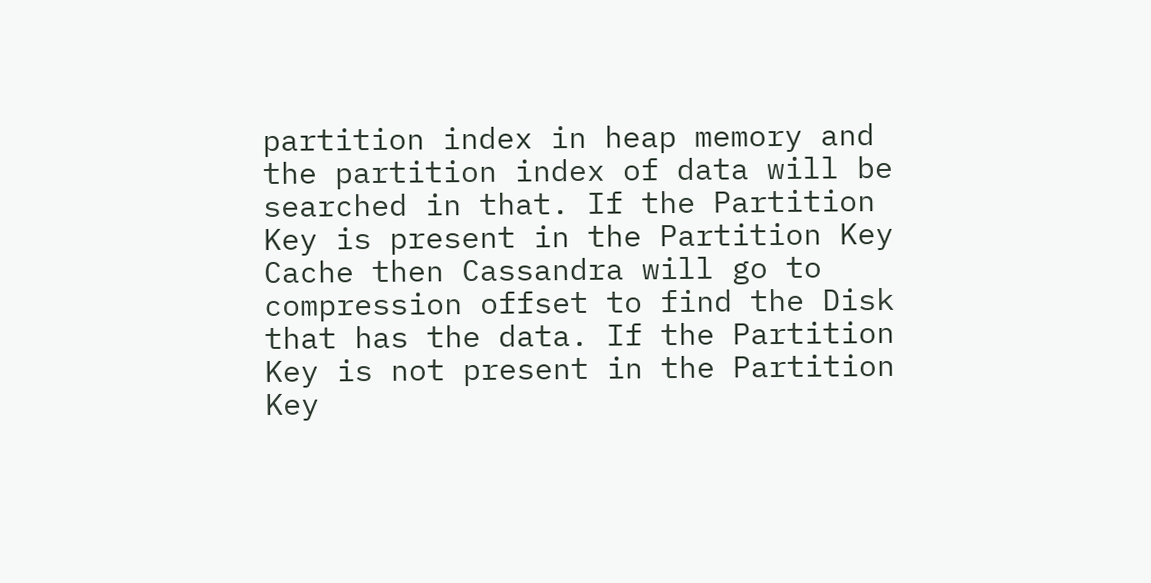partition index in heap memory and the partition index of data will be searched in that. If the Partition Key is present in the Partition Key Cache then Cassandra will go to compression offset to find the Disk that has the data. If the Partition Key is not present in the Partition Key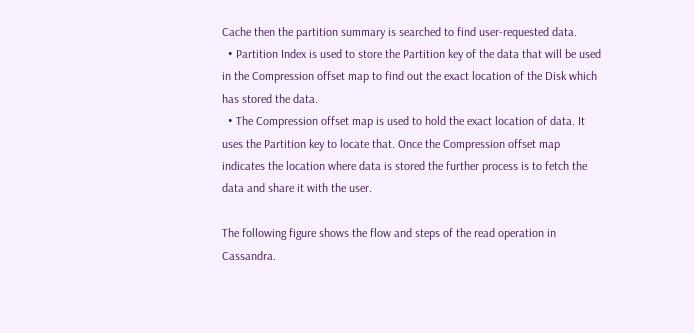Cache then the partition summary is searched to find user-requested data.
  • Partition Index is used to store the Partition key of the data that will be used in the Compression offset map to find out the exact location of the Disk which has stored the data.
  • The Compression offset map is used to hold the exact location of data. It uses the Partition key to locate that. Once the Compression offset map indicates the location where data is stored the further process is to fetch the data and share it with the user.

The following figure shows the flow and steps of the read operation in Cassandra.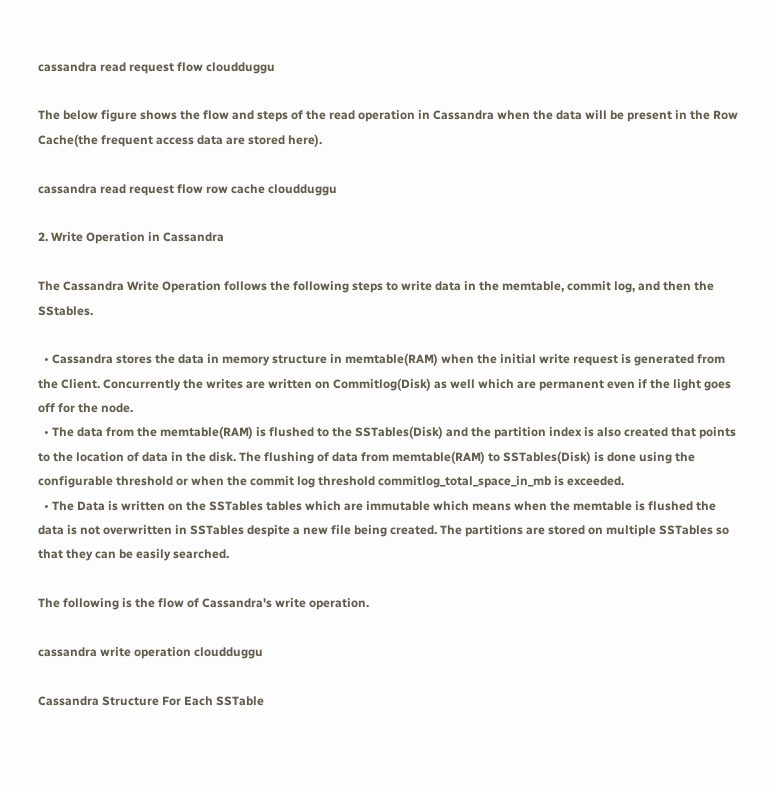cassandra read request flow cloudduggu

The below figure shows the flow and steps of the read operation in Cassandra when the data will be present in the Row Cache(the frequent access data are stored here).

cassandra read request flow row cache cloudduggu

2. Write Operation in Cassandra

The Cassandra Write Operation follows the following steps to write data in the memtable, commit log, and then the SStables.

  • Cassandra stores the data in memory structure in memtable(RAM) when the initial write request is generated from the Client. Concurrently the writes are written on Commitlog(Disk) as well which are permanent even if the light goes off for the node.
  • The data from the memtable(RAM) is flushed to the SSTables(Disk) and the partition index is also created that points to the location of data in the disk. The flushing of data from memtable(RAM) to SSTables(Disk) is done using the configurable threshold or when the commit log threshold commitlog_total_space_in_mb is exceeded.
  • The Data is written on the SSTables tables which are immutable which means when the memtable is flushed the data is not overwritten in SSTables despite a new file being created. The partitions are stored on multiple SSTables so that they can be easily searched.

The following is the flow of Cassandra's write operation.

cassandra write operation cloudduggu

Cassandra Structure For Each SSTable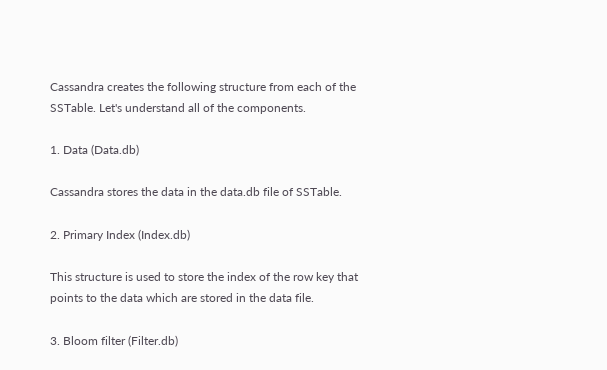Cassandra creates the following structure from each of the SSTable. Let's understand all of the components.

1. Data (Data.db)

Cassandra stores the data in the data.db file of SSTable.

2. Primary Index (Index.db)

This structure is used to store the index of the row key that points to the data which are stored in the data file.

3. Bloom filter (Filter.db)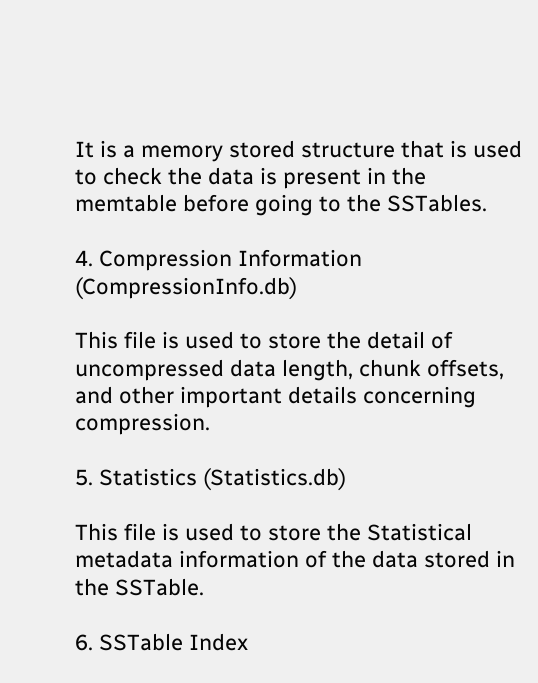It is a memory stored structure that is used to check the data is present in the memtable before going to the SSTables.

4. Compression Information (CompressionInfo.db)

This file is used to store the detail of uncompressed data length, chunk offsets, and other important details concerning compression.

5. Statistics (Statistics.db)

This file is used to store the Statistical metadata information of the data stored in the SSTable.

6. SSTable Index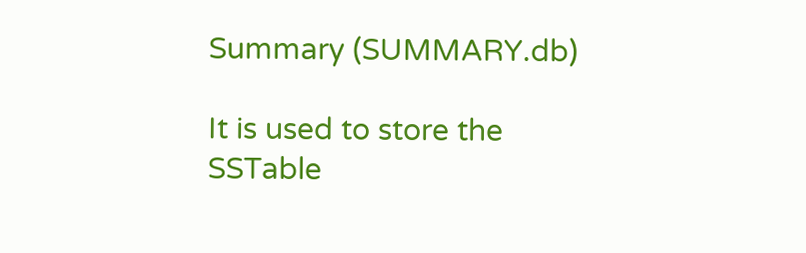Summary (SUMMARY.db)

It is used to store the SSTable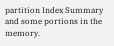partition Index Summary and some portions in the memory.